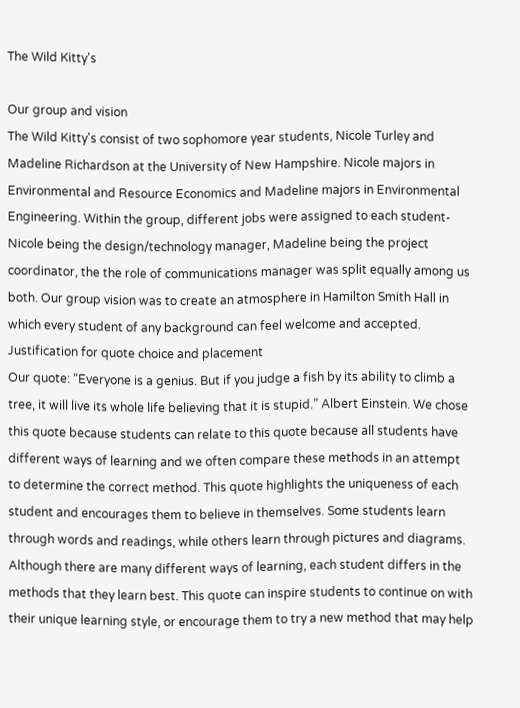The Wild Kitty's

Our group and vision
The Wild Kitty's consist of two sophomore year students, Nicole Turley and Madeline Richardson at the University of New Hampshire. Nicole majors in Environmental and Resource Economics and Madeline majors in Environmental Engineering. Within the group, different jobs were assigned to each student- Nicole being the design/technology manager, Madeline being the project coordinator, the the role of communications manager was split equally among us both. Our group vision was to create an atmosphere in Hamilton Smith Hall in which every student of any background can feel welcome and accepted.
Justification for quote choice and placement
Our quote: “Everyone is a genius. But if you judge a fish by its ability to climb a tree, it will live its whole life believing that it is stupid.” Albert Einstein. We chose this quote because students can relate to this quote because all students have different ways of learning and we often compare these methods in an attempt to determine the correct method. This quote highlights the uniqueness of each student and encourages them to believe in themselves. Some students learn through words and readings, while others learn through pictures and diagrams. Although there are many different ways of learning, each student differs in the methods that they learn best. This quote can inspire students to continue on with their unique learning style, or encourage them to try a new method that may help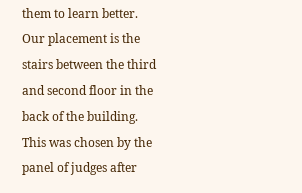them to learn better. Our placement is the stairs between the third and second floor in the back of the building. This was chosen by the panel of judges after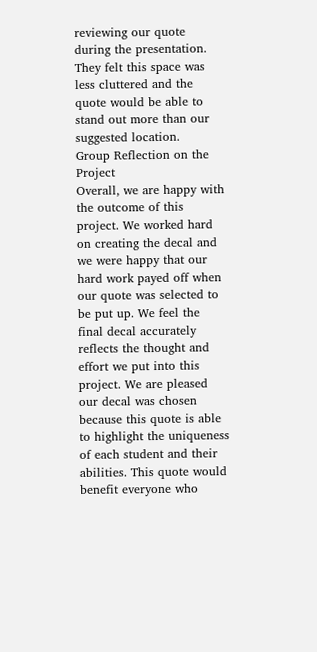reviewing our quote during the presentation. They felt this space was less cluttered and the quote would be able to stand out more than our suggested location.
Group Reflection on the Project
Overall, we are happy with the outcome of this project. We worked hard on creating the decal and we were happy that our hard work payed off when our quote was selected to be put up. We feel the final decal accurately reflects the thought and effort we put into this project. We are pleased our decal was chosen because this quote is able to highlight the uniqueness of each student and their abilities. This quote would benefit everyone who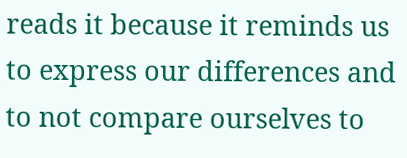reads it because it reminds us to express our differences and to not compare ourselves to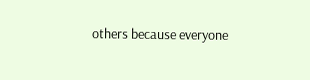others because everyone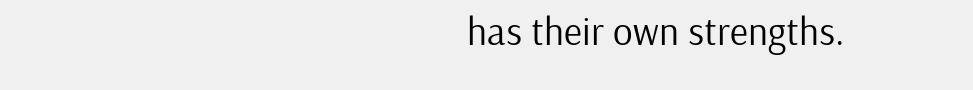has their own strengths.